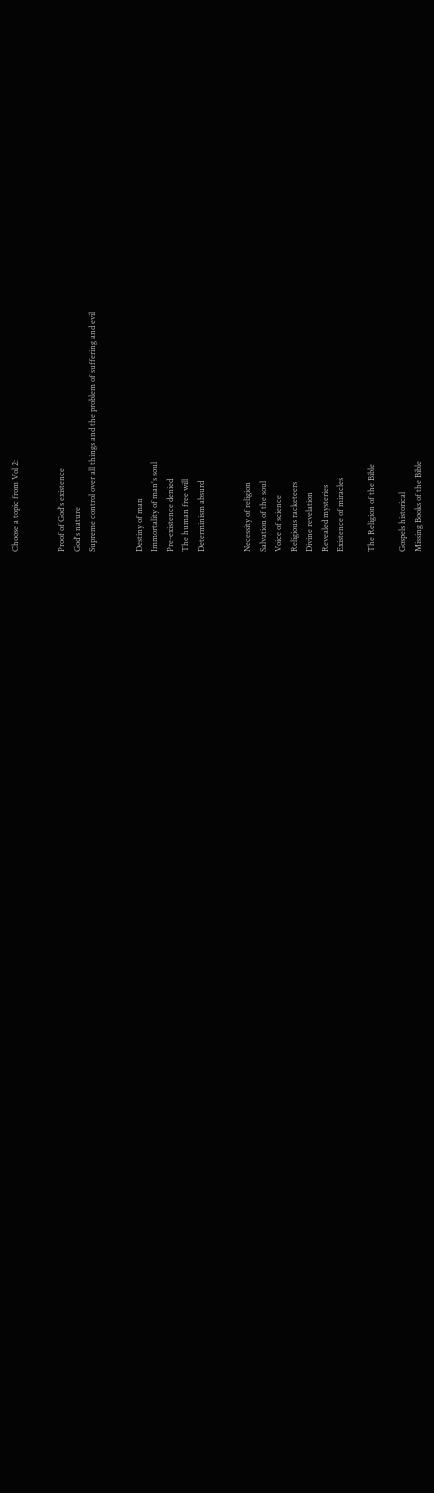Choose a topic from Vol 2:


Proof of God's existence
God's nature
Supreme control over all things and the problem of suffering and evil


Destiny of man
Immortality of man's soul
Pre-existence denied
The human free will
Determinism absurd


Necessity of religion
Salvation of the soul
Voice of science
Religious racketeers
Divine revelation
Revealed mysteries
Existence of miracles

The Religion of the Bible

Gospels historical
Missing Books of the Bible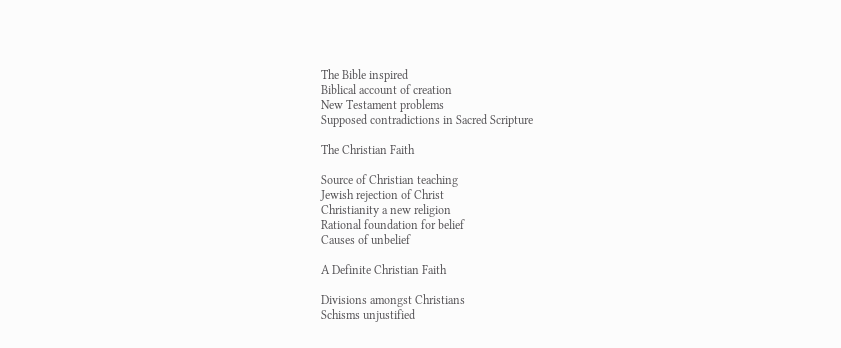The Bible inspired
Biblical account of creation
New Testament problems
Supposed contradictions in Sacred Scripture

The Christian Faith

Source of Christian teaching
Jewish rejection of Christ
Christianity a new religion
Rational foundation for belief
Causes of unbelief

A Definite Christian Faith

Divisions amongst Christians
Schisms unjustified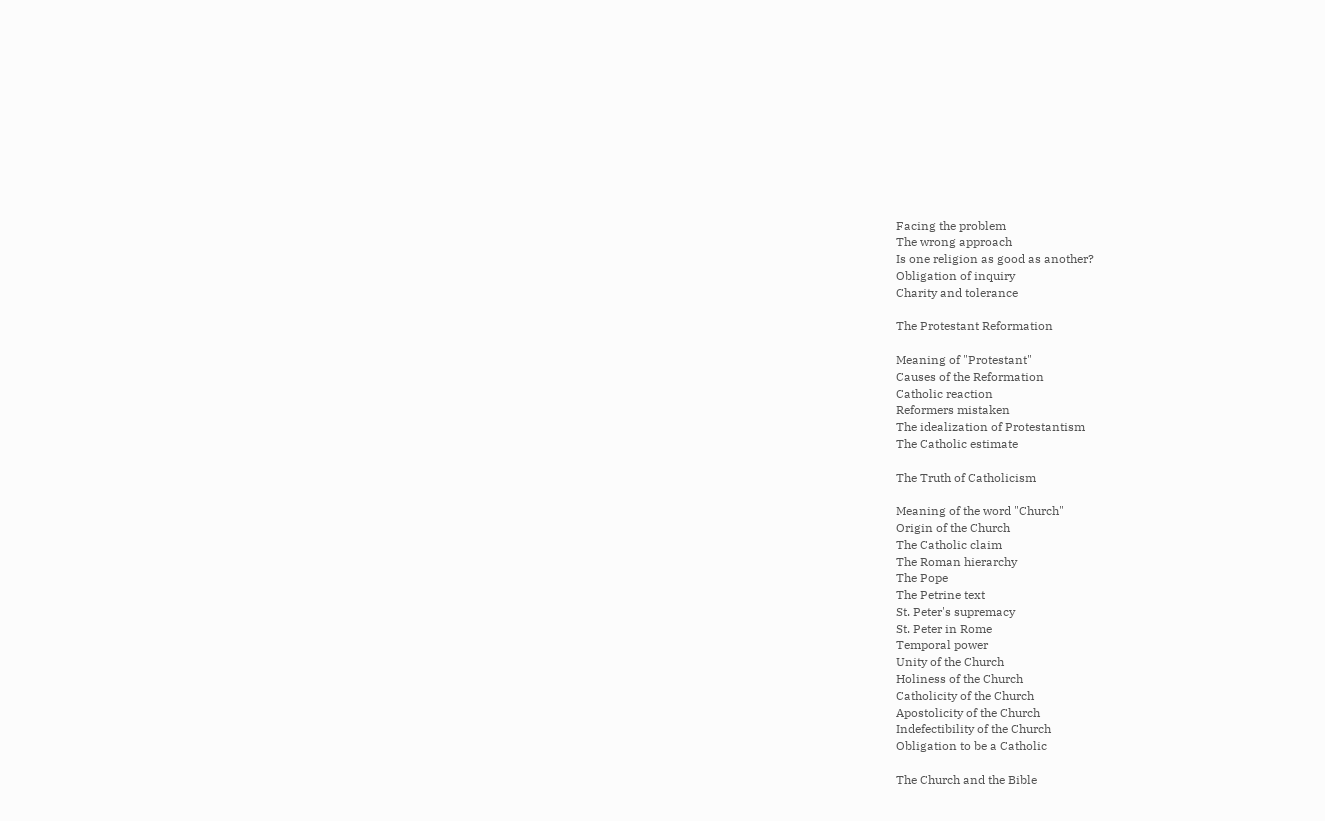Facing the problem
The wrong approach
Is one religion as good as another?
Obligation of inquiry
Charity and tolerance

The Protestant Reformation

Meaning of "Protestant"
Causes of the Reformation
Catholic reaction
Reformers mistaken
The idealization of Protestantism
The Catholic estimate

The Truth of Catholicism

Meaning of the word "Church"
Origin of the Church
The Catholic claim
The Roman hierarchy
The Pope
The Petrine text
St. Peter's supremacy
St. Peter in Rome
Temporal power
Unity of the Church
Holiness of the Church
Catholicity of the Church
Apostolicity of the Church
Indefectibility of the Church
Obligation to be a Catholic

The Church and the Bible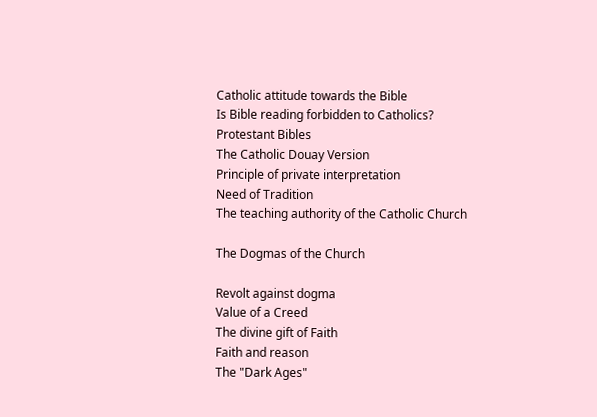Catholic attitude towards the Bible
Is Bible reading forbidden to Catholics?
Protestant Bibles
The Catholic Douay Version
Principle of private interpretation
Need of Tradition
The teaching authority of the Catholic Church

The Dogmas of the Church

Revolt against dogma
Value of a Creed
The divine gift of Faith
Faith and reason
The "Dark Ages"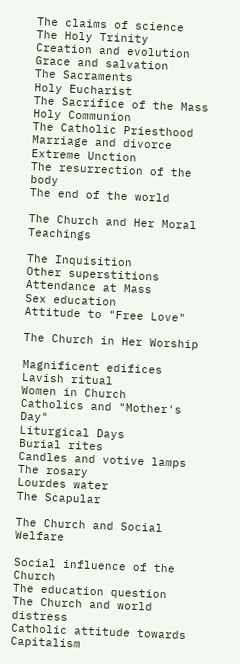The claims of science
The Holy Trinity
Creation and evolution
Grace and salvation
The Sacraments
Holy Eucharist
The Sacrifice of the Mass
Holy Communion
The Catholic Priesthood
Marriage and divorce
Extreme Unction
The resurrection of the body
The end of the world

The Church and Her Moral Teachings

The Inquisition
Other superstitions
Attendance at Mass
Sex education
Attitude to "Free Love"

The Church in Her Worship

Magnificent edifices
Lavish ritual
Women in Church
Catholics and "Mother's Day"
Liturgical Days
Burial rites
Candles and votive lamps
The rosary
Lourdes water
The Scapular

The Church and Social Welfare

Social influence of the Church
The education question
The Church and world distress
Catholic attitude towards Capitalism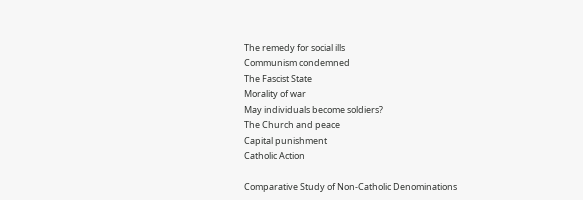The remedy for social ills
Communism condemned
The Fascist State
Morality of war
May individuals become soldiers?
The Church and peace
Capital punishment
Catholic Action

Comparative Study of Non-Catholic Denominations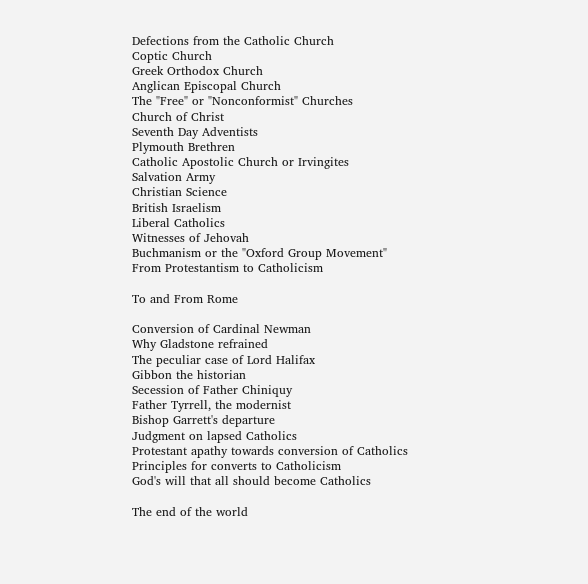Defections from the Catholic Church
Coptic Church
Greek Orthodox Church
Anglican Episcopal Church
The "Free" or "Nonconformist" Churches
Church of Christ
Seventh Day Adventists
Plymouth Brethren
Catholic Apostolic Church or Irvingites
Salvation Army
Christian Science
British Israelism
Liberal Catholics
Witnesses of Jehovah
Buchmanism or the "Oxford Group Movement"
From Protestantism to Catholicism

To and From Rome

Conversion of Cardinal Newman
Why Gladstone refrained
The peculiar case of Lord Halifax
Gibbon the historian
Secession of Father Chiniquy
Father Tyrrell, the modernist
Bishop Garrett's departure
Judgment on lapsed Catholics
Protestant apathy towards conversion of Catholics
Principles for converts to Catholicism
God's will that all should become Catholics

The end of the world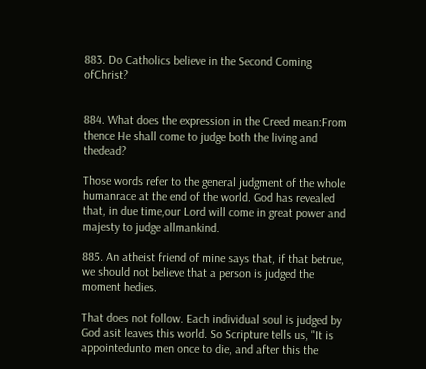883. Do Catholics believe in the Second Coming ofChrist?


884. What does the expression in the Creed mean:From thence He shall come to judge both the living and thedead?

Those words refer to the general judgment of the whole humanrace at the end of the world. God has revealed that, in due time,our Lord will come in great power and majesty to judge allmankind.

885. An atheist friend of mine says that, if that betrue, we should not believe that a person is judged the moment hedies.

That does not follow. Each individual soul is judged by God asit leaves this world. So Scripture tells us, "It is appointedunto men once to die, and after this the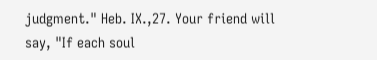judgment." Heb. IX.,27. Your friend will say, "If each soul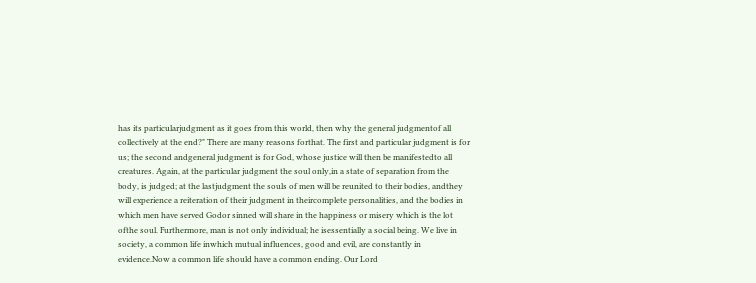has its particularjudgment as it goes from this world, then why the general judgmentof all collectively at the end?" There are many reasons forthat. The first and particular judgment is for us; the second andgeneral judgment is for God, whose justice will then be manifestedto all creatures. Again, at the particular judgment the soul only,in a state of separation from the body, is judged; at the lastjudgment the souls of men will be reunited to their bodies, andthey will experience a reiteration of their judgment in theircomplete personalities, and the bodies in which men have served Godor sinned will share in the happiness or misery which is the lot ofthe soul. Furthermore, man is not only individual; he isessentially a social being. We live in society, a common life inwhich mutual influences, good and evil, are constantly in evidence.Now a common life should have a common ending. Our Lord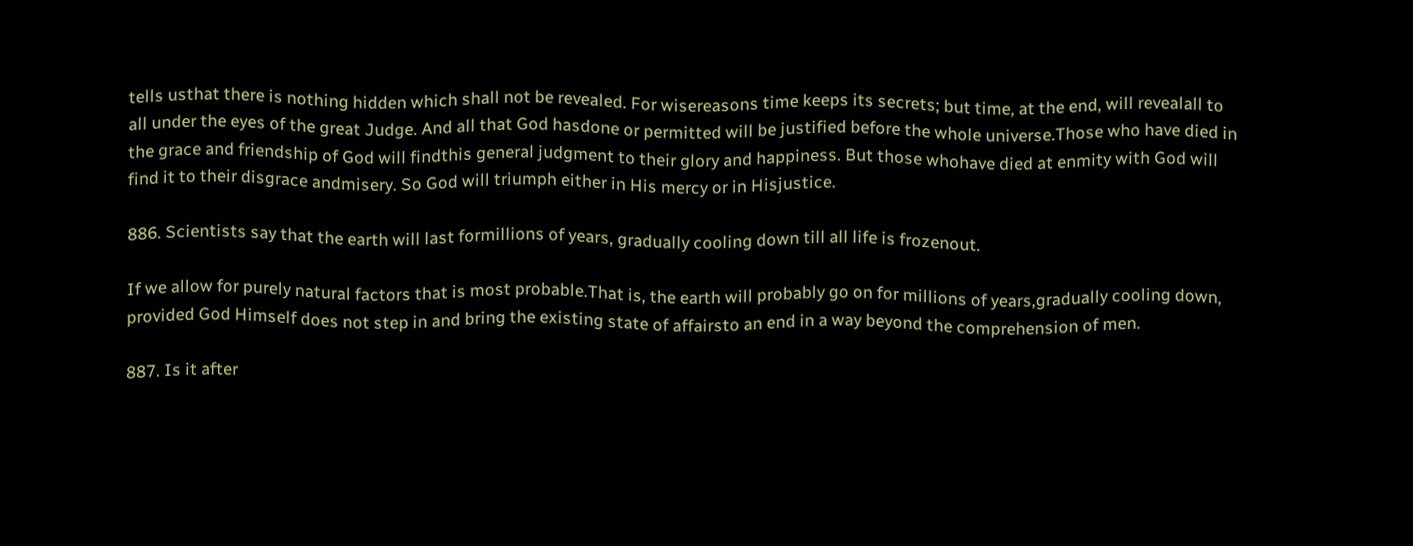tells usthat there is nothing hidden which shall not be revealed. For wisereasons time keeps its secrets; but time, at the end, will revealall to all under the eyes of the great Judge. And all that God hasdone or permitted will be justified before the whole universe.Those who have died in the grace and friendship of God will findthis general judgment to their glory and happiness. But those whohave died at enmity with God will find it to their disgrace andmisery. So God will triumph either in His mercy or in Hisjustice.

886. Scientists say that the earth will last formillions of years, gradually cooling down till all life is frozenout.

If we allow for purely natural factors that is most probable.That is, the earth will probably go on for millions of years,gradually cooling down, provided God Himself does not step in and bring the existing state of affairsto an end in a way beyond the comprehension of men.

887. Is it after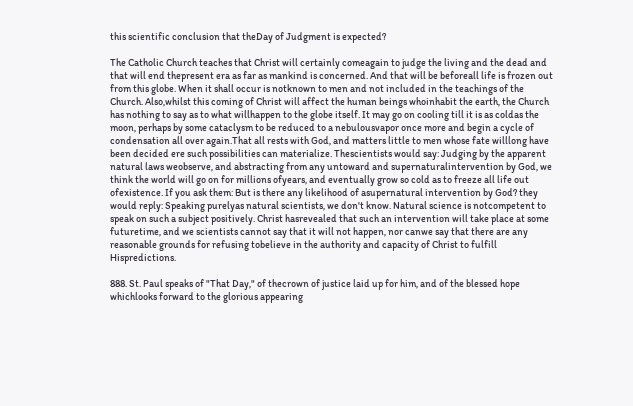this scientific conclusion that theDay of Judgment is expected?

The Catholic Church teaches that Christ will certainly comeagain to judge the living and the dead and that will end thepresent era as far as mankind is concerned. And that will be beforeall life is frozen out from this globe. When it shall occur is notknown to men and not included in the teachings of the Church. Also,whilst this coming of Christ will affect the human beings whoinhabit the earth, the Church has nothing to say as to what willhappen to the globe itself. It may go on cooling till it is as coldas the moon, perhaps by some cataclysm to be reduced to a nebulousvapor once more and begin a cycle of condensation all over again.That all rests with God, and matters little to men whose fate willlong have been decided ere such possibilities can materialize. Thescientists would say: Judging by the apparent natural laws weobserve, and abstracting from any untoward and supernaturalintervention by God, we think the world will go on for millions ofyears, and eventually grow so cold as to freeze all life out ofexistence. If you ask them: But is there any likelihood of asupernatural intervention by God? they would reply: Speaking purelyas natural scientists, we don't know. Natural science is notcompetent to speak on such a subject positively. Christ hasrevealed that such an intervention will take place at some futuretime, and we scientists cannot say that it will not happen, nor canwe say that there are any reasonable grounds for refusing tobelieve in the authority and capacity of Christ to fulfill Hispredictions.

888. St. Paul speaks of "That Day," of thecrown of justice laid up for him, and of the blessed hope whichlooks forward to the glorious appearing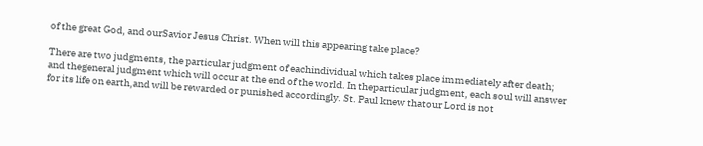of the great God, and ourSavior Jesus Christ. When will this appearing take place?

There are two judgments, the particular judgment of eachindividual which takes place immediately after death; and thegeneral judgment which will occur at the end of the world. In theparticular judgment, each soul will answer for its life on earth,and will be rewarded or punished accordingly. St. Paul knew thatour Lord is not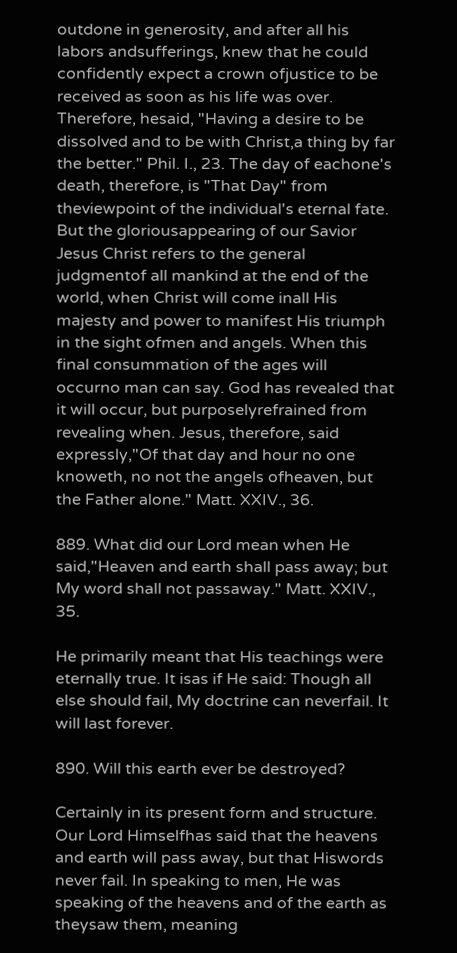outdone in generosity, and after all his labors andsufferings, knew that he could confidently expect a crown ofjustice to be received as soon as his life was over. Therefore, hesaid, "Having a desire to be dissolved and to be with Christ,a thing by far the better." Phil. I., 23. The day of eachone's death, therefore, is "That Day" from theviewpoint of the individual's eternal fate. But the gloriousappearing of our Savior Jesus Christ refers to the general judgmentof all mankind at the end of the world, when Christ will come inall His majesty and power to manifest His triumph in the sight ofmen and angels. When this final consummation of the ages will occurno man can say. God has revealed that it will occur, but purposelyrefrained from revealing when. Jesus, therefore, said expressly,"Of that day and hour no one knoweth, no not the angels ofheaven, but the Father alone." Matt. XXIV., 36.

889. What did our Lord mean when He said,"Heaven and earth shall pass away; but My word shall not passaway." Matt. XXIV., 35.

He primarily meant that His teachings were eternally true. It isas if He said: Though all else should fail, My doctrine can neverfail. It will last forever.

890. Will this earth ever be destroyed?

Certainly in its present form and structure. Our Lord Himselfhas said that the heavens and earth will pass away, but that Hiswords never fail. In speaking to men, He was speaking of the heavens and of the earth as theysaw them, meaning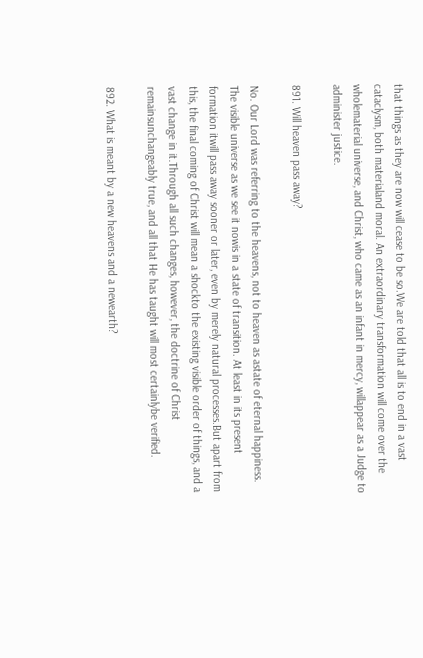that things as they are now will cease to be so.We are told that all is to end in a vast cataclysm, both materialand moral. An extraordinary transformation will come over the wholematerial universe, and Christ, who came as an infant in mercy, willappear as a Judge to administer justice.

891. Will heaven pass away?

No. Our Lord was referring to the heavens, not to heaven as astate of eternal happiness. The visible universe as we see it nowis in a state of transition. At least in its present formation itwill pass away sooner or later, even by merely natural processes.But apart from this, the final coming of Christ will mean a shockto the existing visible order of things, and a vast change in it.Through all such changes, however, the doctrine of Christ remainsunchangeably true, and all that He has taught will most certainlybe verified.

892. What is meant by a new heavens and a newearth?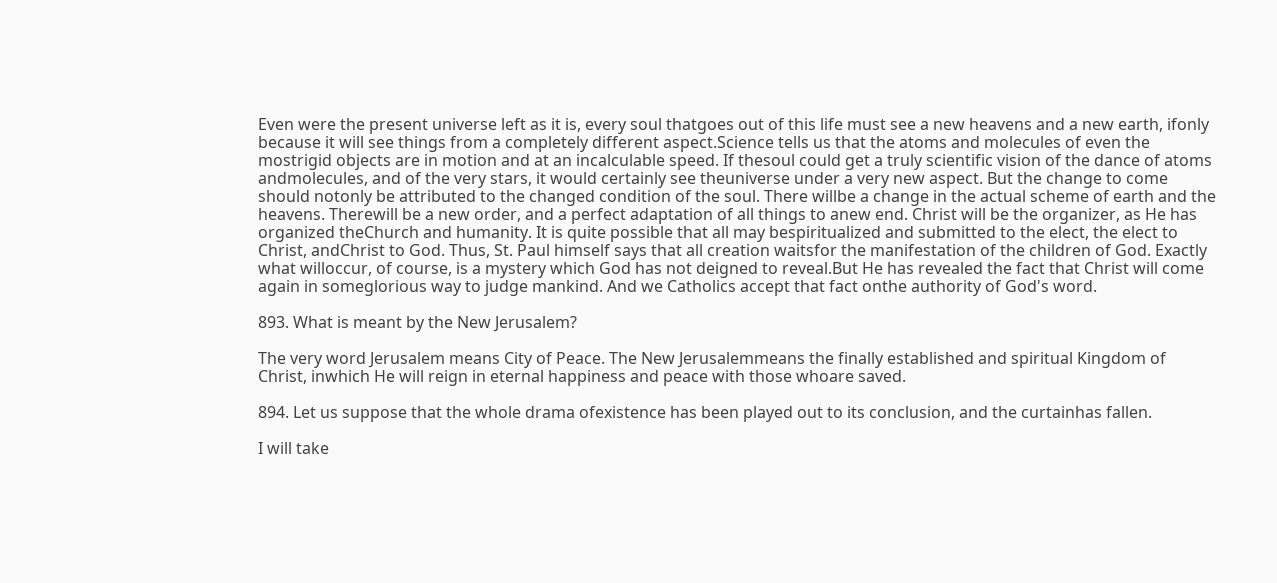Even were the present universe left as it is, every soul thatgoes out of this life must see a new heavens and a new earth, ifonly because it will see things from a completely different aspect.Science tells us that the atoms and molecules of even the mostrigid objects are in motion and at an incalculable speed. If thesoul could get a truly scientific vision of the dance of atoms andmolecules, and of the very stars, it would certainly see theuniverse under a very new aspect. But the change to come should notonly be attributed to the changed condition of the soul. There willbe a change in the actual scheme of earth and the heavens. Therewill be a new order, and a perfect adaptation of all things to anew end. Christ will be the organizer, as He has organized theChurch and humanity. It is quite possible that all may bespiritualized and submitted to the elect, the elect to Christ, andChrist to God. Thus, St. Paul himself says that all creation waitsfor the manifestation of the children of God. Exactly what willoccur, of course, is a mystery which God has not deigned to reveal.But He has revealed the fact that Christ will come again in someglorious way to judge mankind. And we Catholics accept that fact onthe authority of God's word.

893. What is meant by the New Jerusalem?

The very word Jerusalem means City of Peace. The New Jerusalemmeans the finally established and spiritual Kingdom of Christ, inwhich He will reign in eternal happiness and peace with those whoare saved.

894. Let us suppose that the whole drama ofexistence has been played out to its conclusion, and the curtainhas fallen.

I will take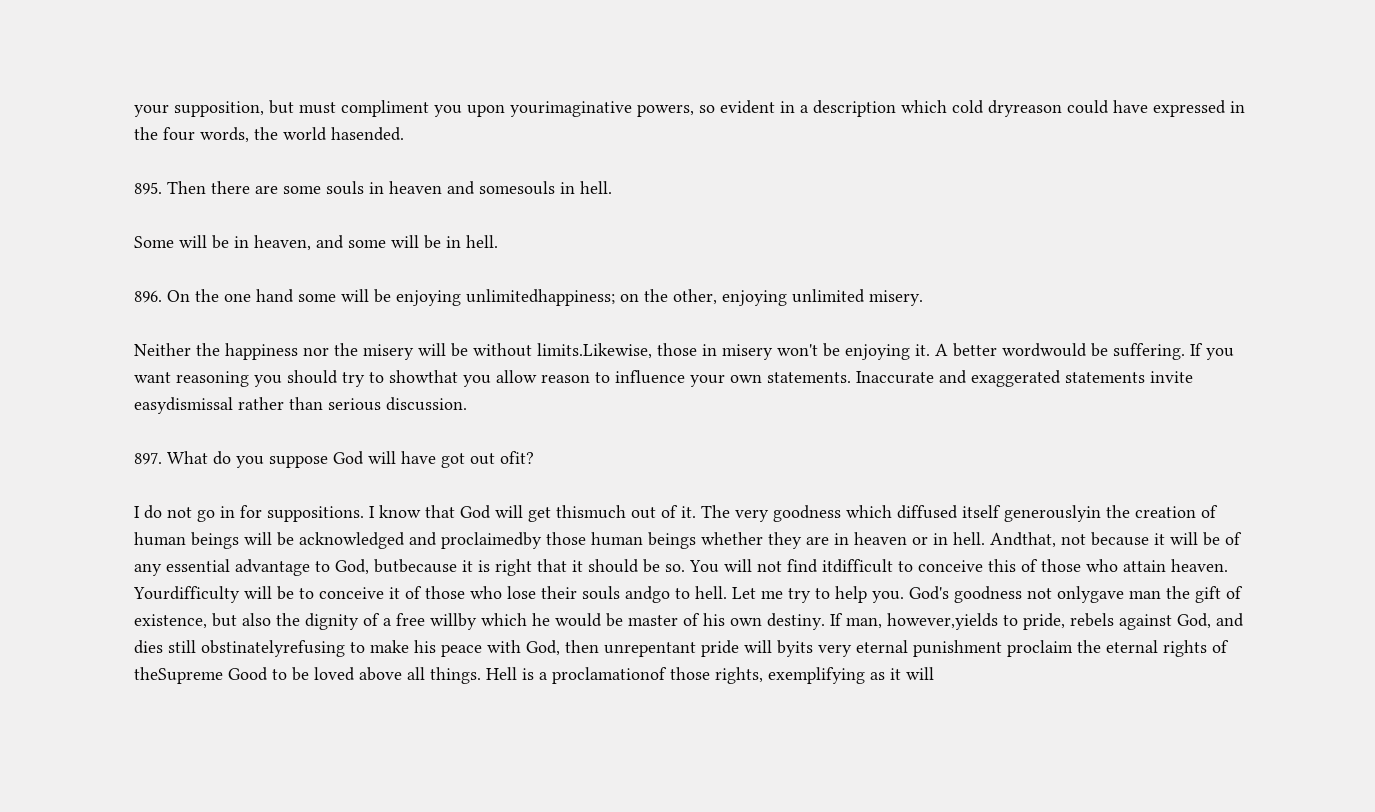your supposition, but must compliment you upon yourimaginative powers, so evident in a description which cold dryreason could have expressed in the four words, the world hasended.

895. Then there are some souls in heaven and somesouls in hell.

Some will be in heaven, and some will be in hell.

896. On the one hand some will be enjoying unlimitedhappiness; on the other, enjoying unlimited misery.

Neither the happiness nor the misery will be without limits.Likewise, those in misery won't be enjoying it. A better wordwould be suffering. If you want reasoning you should try to showthat you allow reason to influence your own statements. Inaccurate and exaggerated statements invite easydismissal rather than serious discussion.

897. What do you suppose God will have got out ofit?

I do not go in for suppositions. I know that God will get thismuch out of it. The very goodness which diffused itself generouslyin the creation of human beings will be acknowledged and proclaimedby those human beings whether they are in heaven or in hell. Andthat, not because it will be of any essential advantage to God, butbecause it is right that it should be so. You will not find itdifficult to conceive this of those who attain heaven. Yourdifficulty will be to conceive it of those who lose their souls andgo to hell. Let me try to help you. God's goodness not onlygave man the gift of existence, but also the dignity of a free willby which he would be master of his own destiny. If man, however,yields to pride, rebels against God, and dies still obstinatelyrefusing to make his peace with God, then unrepentant pride will byits very eternal punishment proclaim the eternal rights of theSupreme Good to be loved above all things. Hell is a proclamationof those rights, exemplifying as it will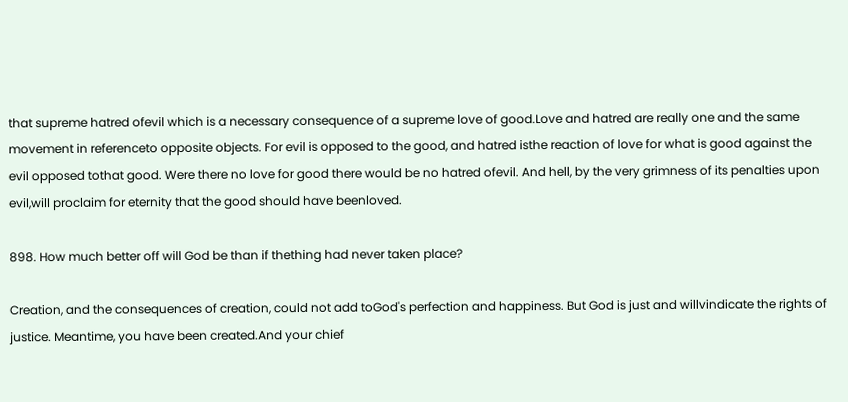that supreme hatred ofevil which is a necessary consequence of a supreme love of good.Love and hatred are really one and the same movement in referenceto opposite objects. For evil is opposed to the good, and hatred isthe reaction of love for what is good against the evil opposed tothat good. Were there no love for good there would be no hatred ofevil. And hell, by the very grimness of its penalties upon evil,will proclaim for eternity that the good should have beenloved.

898. How much better off will God be than if thething had never taken place?

Creation, and the consequences of creation, could not add toGod's perfection and happiness. But God is just and willvindicate the rights of justice. Meantime, you have been created.And your chief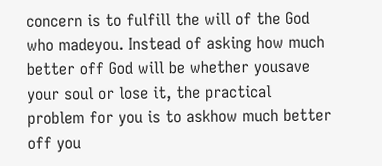concern is to fulfill the will of the God who madeyou. Instead of asking how much better off God will be whether yousave your soul or lose it, the practical problem for you is to askhow much better off you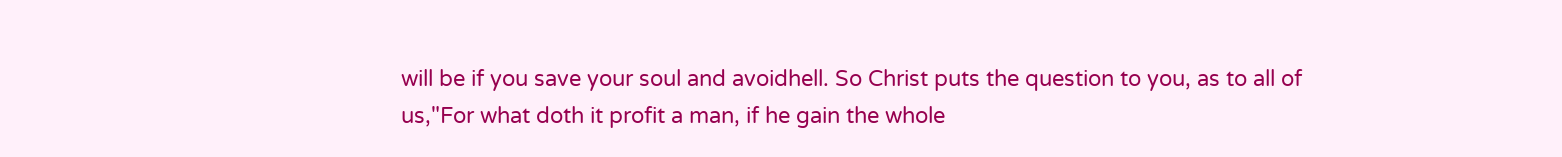will be if you save your soul and avoidhell. So Christ puts the question to you, as to all of us,"For what doth it profit a man, if he gain the whole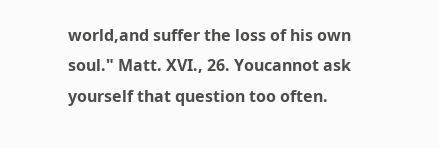world,and suffer the loss of his own soul." Matt. XVI., 26. Youcannot ask yourself that question too often.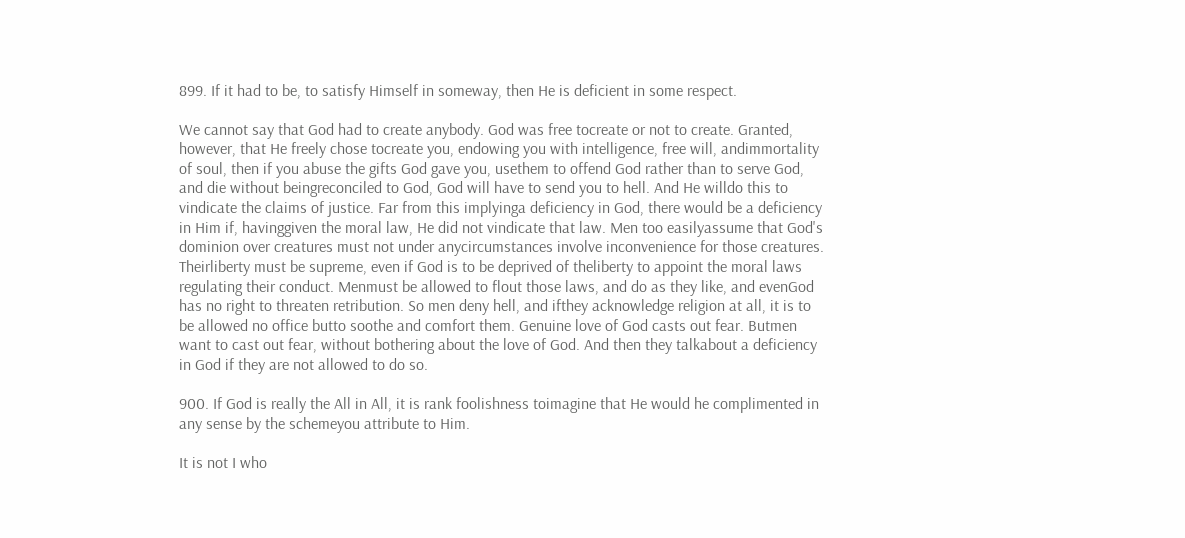899. If it had to be, to satisfy Himself in someway, then He is deficient in some respect.

We cannot say that God had to create anybody. God was free tocreate or not to create. Granted, however, that He freely chose tocreate you, endowing you with intelligence, free will, andimmortality of soul, then if you abuse the gifts God gave you, usethem to offend God rather than to serve God, and die without beingreconciled to God, God will have to send you to hell. And He willdo this to vindicate the claims of justice. Far from this implyinga deficiency in God, there would be a deficiency in Him if, havinggiven the moral law, He did not vindicate that law. Men too easilyassume that God's dominion over creatures must not under anycircumstances involve inconvenience for those creatures. Theirliberty must be supreme, even if God is to be deprived of theliberty to appoint the moral laws regulating their conduct. Menmust be allowed to flout those laws, and do as they like, and evenGod has no right to threaten retribution. So men deny hell, and ifthey acknowledge religion at all, it is to be allowed no office butto soothe and comfort them. Genuine love of God casts out fear. Butmen want to cast out fear, without bothering about the love of God. And then they talkabout a deficiency in God if they are not allowed to do so.

900. If God is really the All in All, it is rank foolishness toimagine that He would he complimented in any sense by the schemeyou attribute to Him.

It is not I who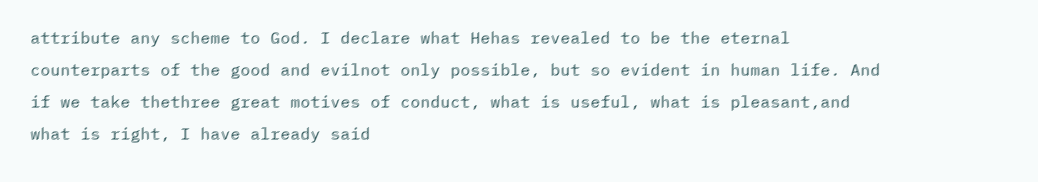attribute any scheme to God. I declare what Hehas revealed to be the eternal counterparts of the good and evilnot only possible, but so evident in human life. And if we take thethree great motives of conduct, what is useful, what is pleasant,and what is right, I have already said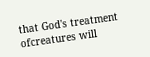that God's treatment ofcreatures will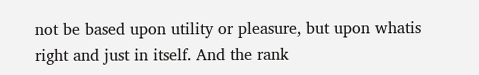not be based upon utility or pleasure, but upon whatis right and just in itself. And the rank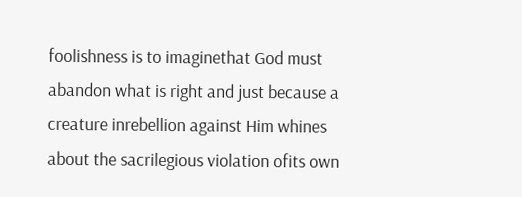foolishness is to imaginethat God must abandon what is right and just because a creature inrebellion against Him whines about the sacrilegious violation ofits own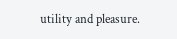utility and pleasure.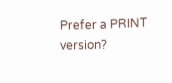Prefer a PRINT version?